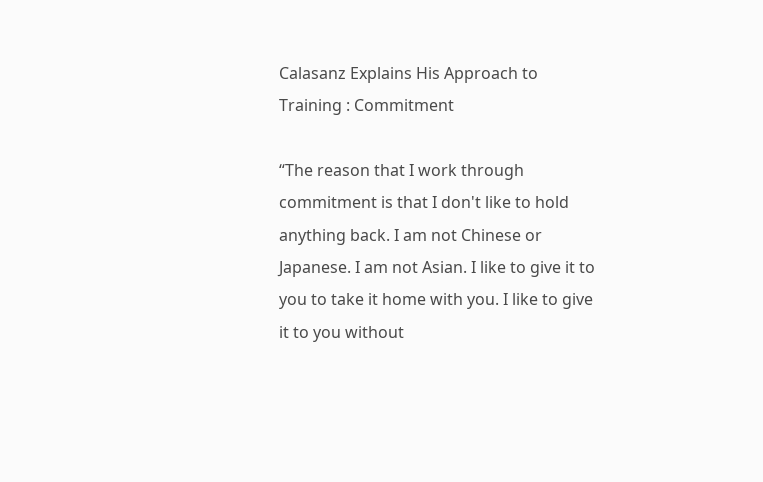Calasanz Explains His Approach to Training : Commitment

“The reason that I work through commitment is that I don't like to hold anything back. I am not Chinese or Japanese. I am not Asian. I like to give it to you to take it home with you. I like to give it to you without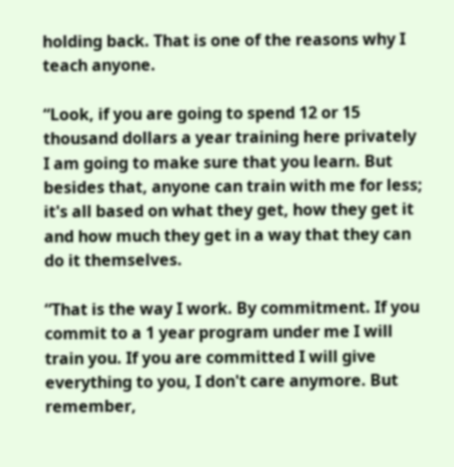holding back. That is one of the reasons why I teach anyone.

“Look, if you are going to spend 12 or 15 thousand dollars a year training here privately I am going to make sure that you learn. But besides that, anyone can train with me for less; it's all based on what they get, how they get it and how much they get in a way that they can do it themselves.

“That is the way I work. By commitment. If you commit to a 1 year program under me I will train you. If you are committed I will give everything to you, I don't care anymore. But remember,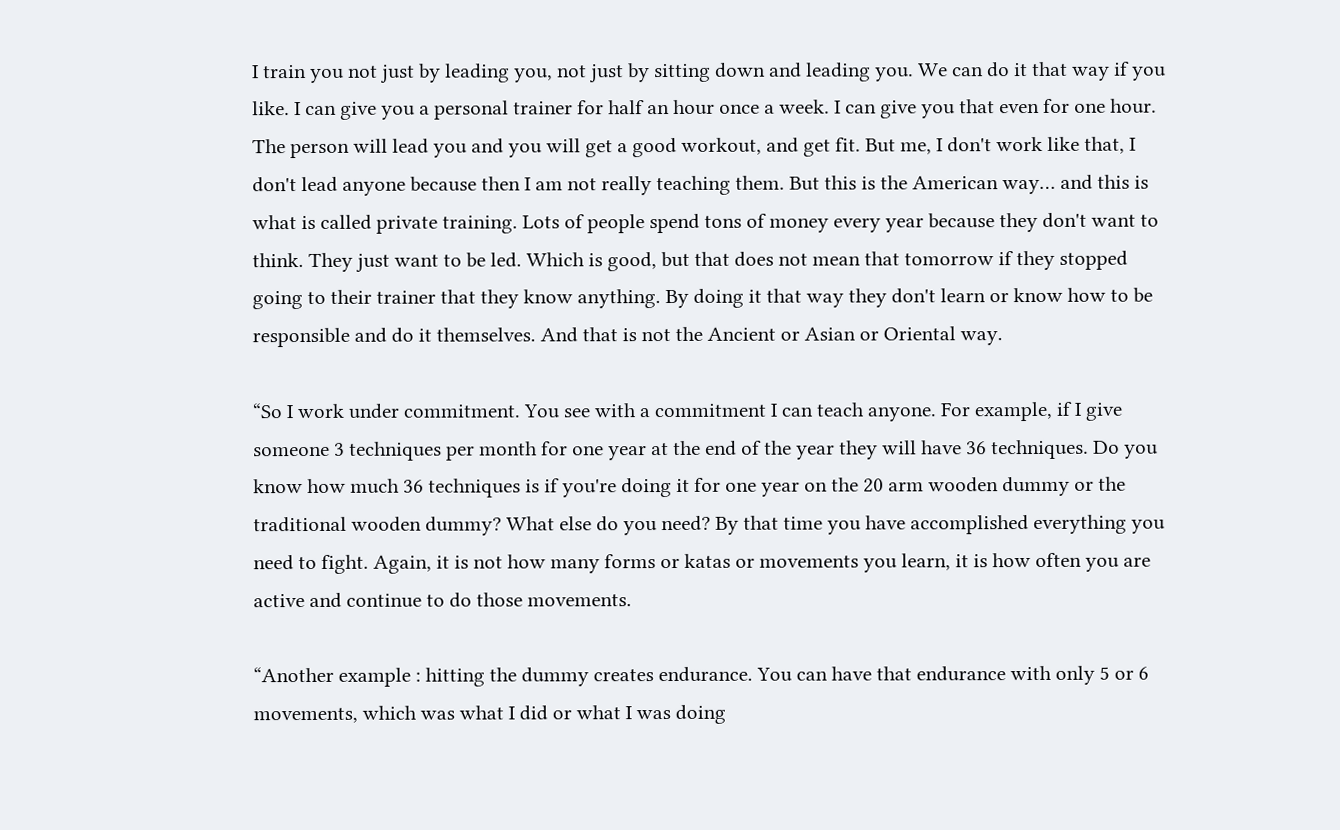I train you not just by leading you, not just by sitting down and leading you. We can do it that way if you like. I can give you a personal trainer for half an hour once a week. I can give you that even for one hour. The person will lead you and you will get a good workout, and get fit. But me, I don't work like that, I don't lead anyone because then I am not really teaching them. But this is the American way… and this is what is called private training. Lots of people spend tons of money every year because they don't want to think. They just want to be led. Which is good, but that does not mean that tomorrow if they stopped going to their trainer that they know anything. By doing it that way they don't learn or know how to be responsible and do it themselves. And that is not the Ancient or Asian or Oriental way.

“So I work under commitment. You see with a commitment I can teach anyone. For example, if I give someone 3 techniques per month for one year at the end of the year they will have 36 techniques. Do you know how much 36 techniques is if you're doing it for one year on the 20 arm wooden dummy or the traditional wooden dummy? What else do you need? By that time you have accomplished everything you need to fight. Again, it is not how many forms or katas or movements you learn, it is how often you are active and continue to do those movements.

“Another example : hitting the dummy creates endurance. You can have that endurance with only 5 or 6 movements, which was what I did or what I was doing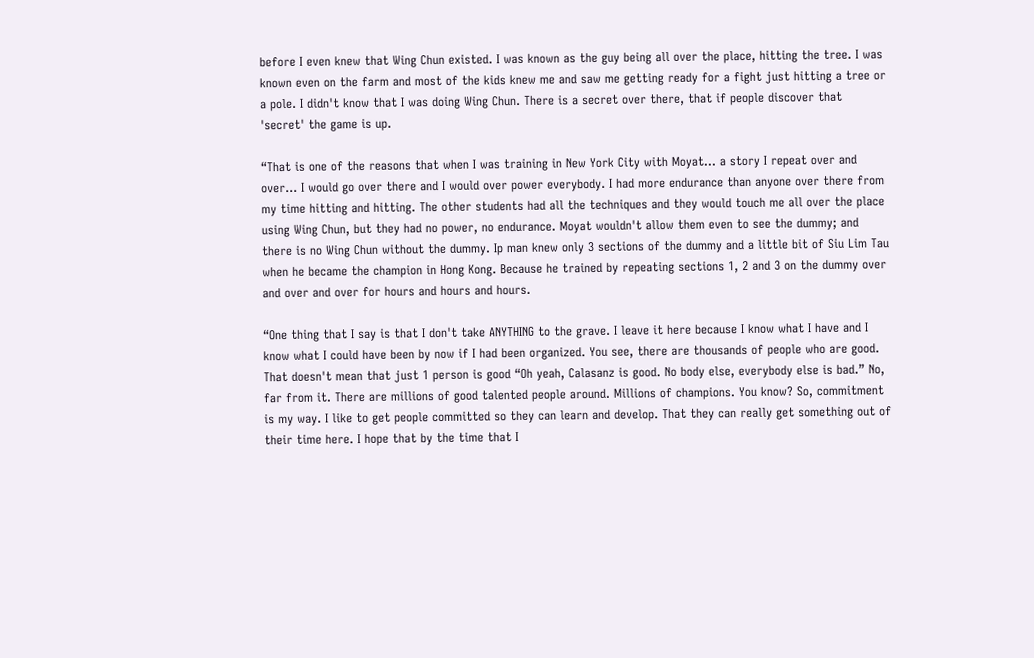before I even knew that Wing Chun existed. I was known as the guy being all over the place, hitting the tree. I was known even on the farm and most of the kids knew me and saw me getting ready for a fight just hitting a tree or a pole. I didn't know that I was doing Wing Chun. There is a secret over there, that if people discover that 'secret' the game is up.

“That is one of the reasons that when I was training in New York City with Moyat… a story I repeat over and over… I would go over there and I would over power everybody. I had more endurance than anyone over there from my time hitting and hitting. The other students had all the techniques and they would touch me all over the place using Wing Chun, but they had no power, no endurance. Moyat wouldn't allow them even to see the dummy; and there is no Wing Chun without the dummy. Ip man knew only 3 sections of the dummy and a little bit of Siu Lim Tau when he became the champion in Hong Kong. Because he trained by repeating sections 1, 2 and 3 on the dummy over and over and over for hours and hours and hours.

“One thing that I say is that I don't take ANYTHING to the grave. I leave it here because I know what I have and I know what I could have been by now if I had been organized. You see, there are thousands of people who are good. That doesn't mean that just 1 person is good “Oh yeah, Calasanz is good. No body else, everybody else is bad.” No, far from it. There are millions of good talented people around. Millions of champions. You know? So, commitment is my way. I like to get people committed so they can learn and develop. That they can really get something out of their time here. I hope that by the time that I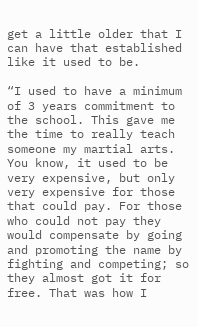get a little older that I can have that established like it used to be.

“I used to have a minimum of 3 years commitment to the school. This gave me the time to really teach someone my martial arts. You know, it used to be very expensive, but only very expensive for those that could pay. For those who could not pay they would compensate by going and promoting the name by fighting and competing; so they almost got it for free. That was how I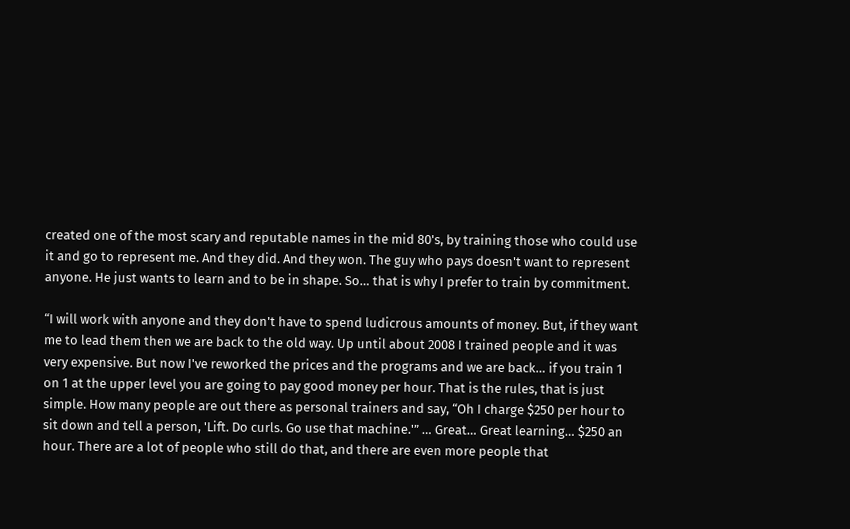created one of the most scary and reputable names in the mid 80's, by training those who could use it and go to represent me. And they did. And they won. The guy who pays doesn't want to represent anyone. He just wants to learn and to be in shape. So… that is why I prefer to train by commitment.

“I will work with anyone and they don't have to spend ludicrous amounts of money. But, if they want me to lead them then we are back to the old way. Up until about 2008 I trained people and it was very expensive. But now I've reworked the prices and the programs and we are back… if you train 1 on 1 at the upper level you are going to pay good money per hour. That is the rules, that is just simple. How many people are out there as personal trainers and say, “Oh I charge $250 per hour to sit down and tell a person, 'Lift. Do curls. Go use that machine.'” … Great… Great learning… $250 an hour. There are a lot of people who still do that, and there are even more people that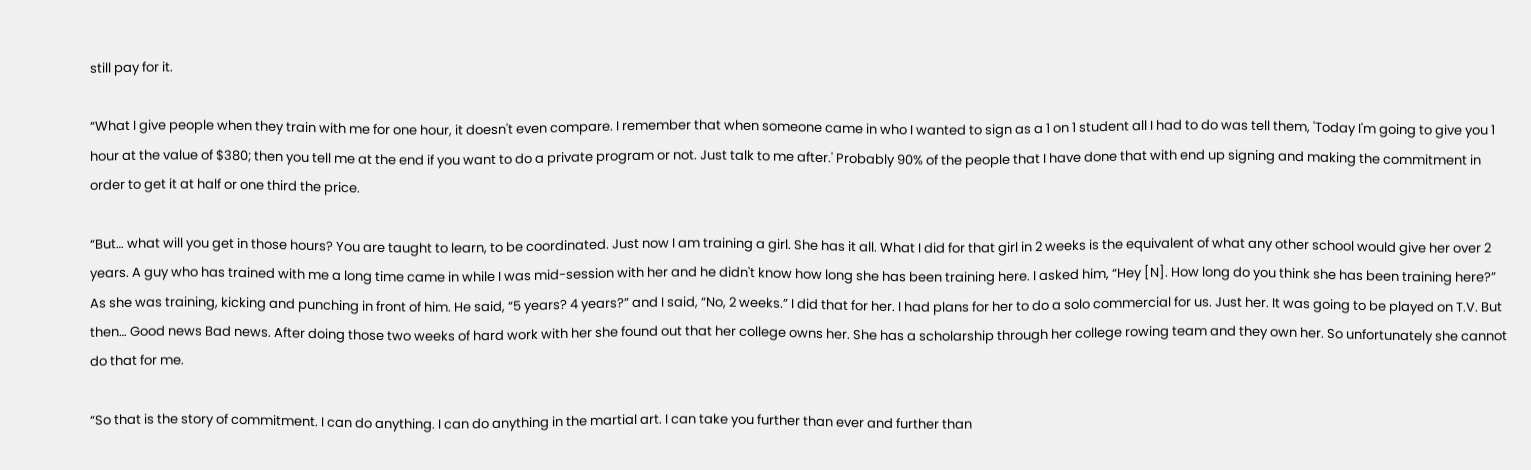still pay for it.

“What I give people when they train with me for one hour, it doesn't even compare. I remember that when someone came in who I wanted to sign as a 1 on 1 student all I had to do was tell them, 'Today I'm going to give you 1 hour at the value of $380; then you tell me at the end if you want to do a private program or not. Just talk to me after.' Probably 90% of the people that I have done that with end up signing and making the commitment in order to get it at half or one third the price.

“But… what will you get in those hours? You are taught to learn, to be coordinated. Just now I am training a girl. She has it all. What I did for that girl in 2 weeks is the equivalent of what any other school would give her over 2 years. A guy who has trained with me a long time came in while I was mid-session with her and he didn't know how long she has been training here. I asked him, “Hey [N]. How long do you think she has been training here?” As she was training, kicking and punching in front of him. He said, “5 years? 4 years?” and I said, “No, 2 weeks.” I did that for her. I had plans for her to do a solo commercial for us. Just her. It was going to be played on T.V. But then… Good news Bad news. After doing those two weeks of hard work with her she found out that her college owns her. She has a scholarship through her college rowing team and they own her. So unfortunately she cannot do that for me.

“So that is the story of commitment. I can do anything. I can do anything in the martial art. I can take you further than ever and further than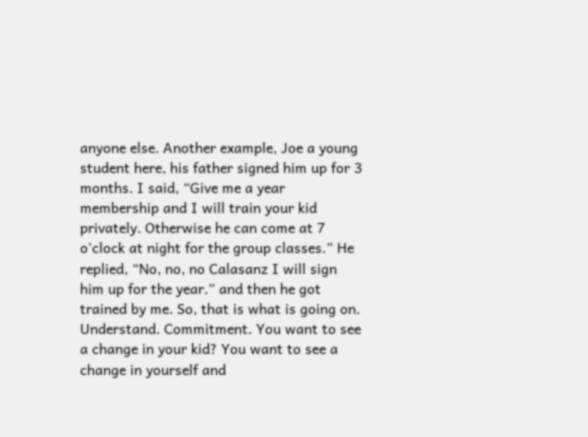anyone else. Another example, Joe a young student here, his father signed him up for 3 months. I said, “Give me a year membership and I will train your kid privately. Otherwise he can come at 7 o'clock at night for the group classes.” He replied, “No, no, no Calasanz I will sign him up for the year.” and then he got trained by me. So, that is what is going on. Understand. Commitment. You want to see a change in your kid? You want to see a change in yourself and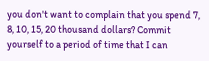you don't want to complain that you spend 7, 8, 10, 15, 20 thousand dollars? Commit yourself to a period of time that I can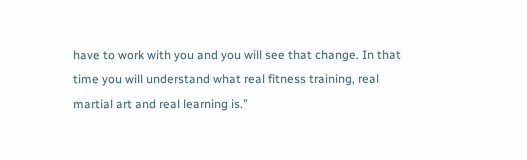have to work with you and you will see that change. In that time you will understand what real fitness training, real martial art and real learning is.”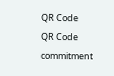QR Code
QR Code commitment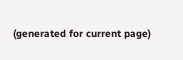(generated for current page)